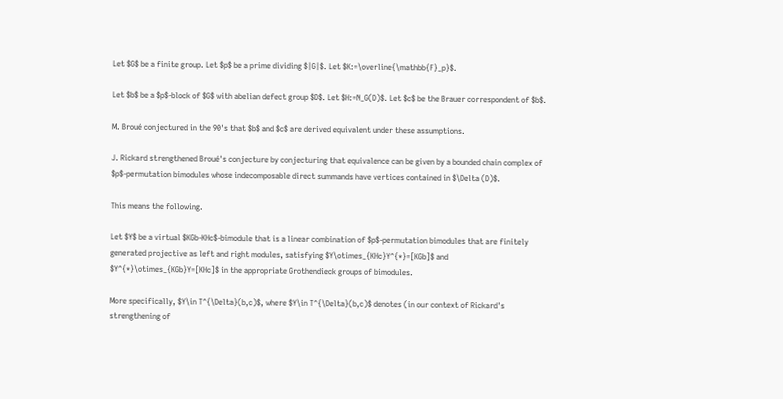Let $G$ be a finite group. Let $p$ be a prime dividing $|G|$. Let $K:=\overline{\mathbb{F}_p}$.

Let $b$ be a $p$-block of $G$ with abelian defect group $D$. Let $H:=N_G(D)$. Let $c$ be the Brauer correspondent of $b$.

M. Broué conjectured in the 90's that $b$ and $c$ are derived equivalent under these assumptions.

J. Rickard strengthened Broué's conjecture by conjecturing that equivalence can be given by a bounded chain complex of $p$-permutation bimodules whose indecomposable direct summands have vertices contained in $\Delta (D)$.

This means the following.

Let $Y$ be a virtual $KGb-KHc$-bimodule that is a linear combination of $p$-permutation bimodules that are finitely generated projective as left and right modules, satisfying $Y\otimes_{KHc}Y^{*}=[KGb]$ and $Y^{*}\otimes_{KGb}Y=[KHc]$ in the appropriate Grothendieck groups of bimodules.

More specifically, $Y\in T^{\Delta}(b,c)$, where $Y\in T^{\Delta}(b,c)$ denotes (in our context of Rickard's strengthening of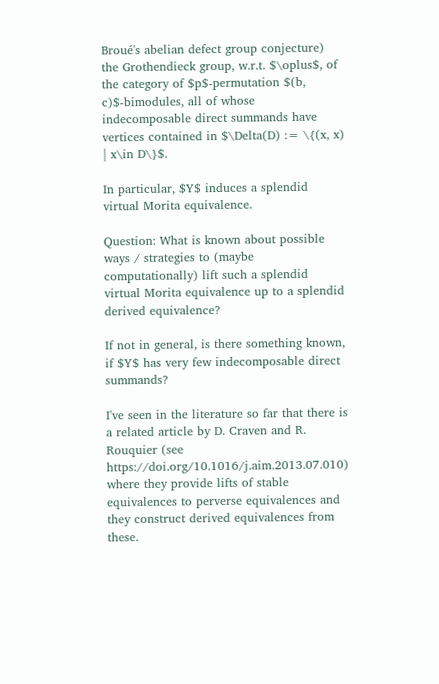Broué's abelian defect group conjecture) the Grothendieck group, w.r.t. $\oplus$, of the category of $p$-permutation $(b, c)$-bimodules, all of whose indecomposable direct summands have vertices contained in $\Delta(D) := \{(x, x) | x\in D\}$.

In particular, $Y$ induces a splendid virtual Morita equivalence.

Question: What is known about possible ways / strategies to (maybe computationally) lift such a splendid virtual Morita equivalence up to a splendid derived equivalence?

If not in general, is there something known, if $Y$ has very few indecomposable direct summands?

I've seen in the literature so far that there is a related article by D. Craven and R. Rouquier (see https://doi.org/10.1016/j.aim.2013.07.010) where they provide lifts of stable equivalences to perverse equivalences and they construct derived equivalences from these.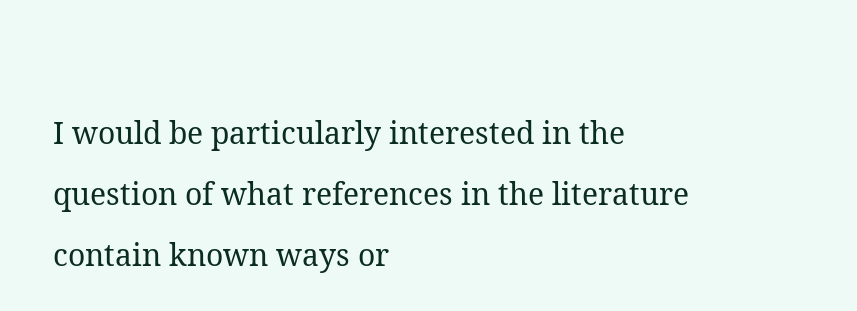I would be particularly interested in the question of what references in the literature contain known ways or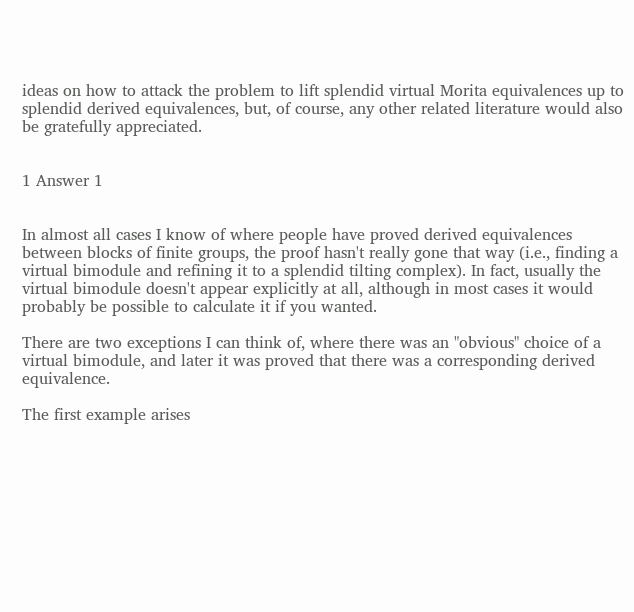ideas on how to attack the problem to lift splendid virtual Morita equivalences up to splendid derived equivalences, but, of course, any other related literature would also be gratefully appreciated.


1 Answer 1


In almost all cases I know of where people have proved derived equivalences between blocks of finite groups, the proof hasn't really gone that way (i.e., finding a virtual bimodule and refining it to a splendid tilting complex). In fact, usually the virtual bimodule doesn't appear explicitly at all, although in most cases it would probably be possible to calculate it if you wanted.

There are two exceptions I can think of, where there was an "obvious" choice of a virtual bimodule, and later it was proved that there was a corresponding derived equivalence.

The first example arises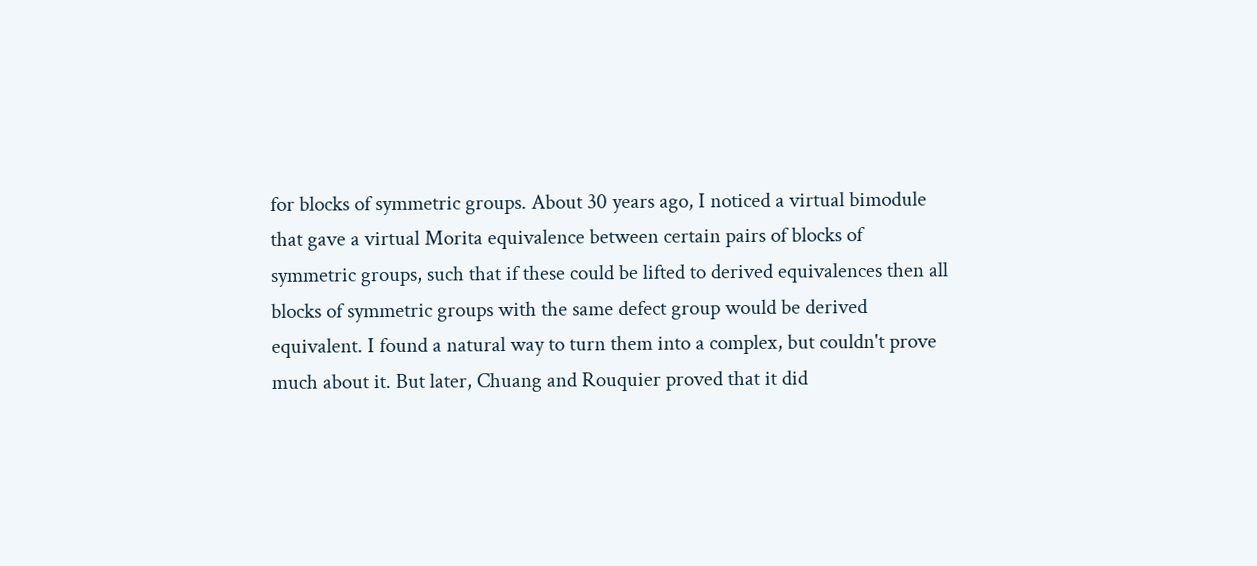for blocks of symmetric groups. About 30 years ago, I noticed a virtual bimodule that gave a virtual Morita equivalence between certain pairs of blocks of symmetric groups, such that if these could be lifted to derived equivalences then all blocks of symmetric groups with the same defect group would be derived equivalent. I found a natural way to turn them into a complex, but couldn't prove much about it. But later, Chuang and Rouquier proved that it did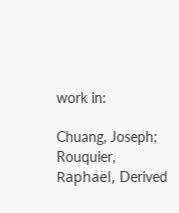work in:

Chuang, Joseph; Rouquier, Raphaël, Derived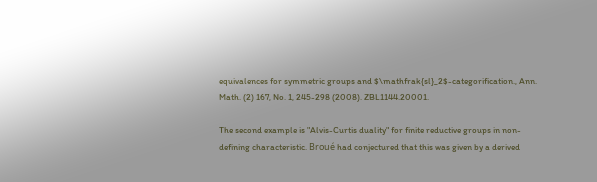equivalences for symmetric groups and $\mathfrak{sl}_2$-categorification., Ann. Math. (2) 167, No. 1, 245-298 (2008). ZBL1144.20001.

The second example is "Alvis-Curtis duality" for finite reductive groups in non-defining characteristic. Broué had conjectured that this was given by a derived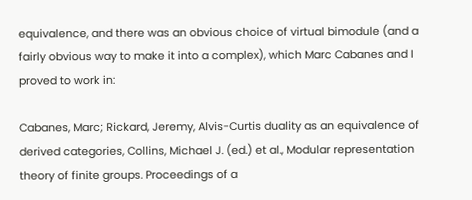equivalence, and there was an obvious choice of virtual bimodule (and a fairly obvious way to make it into a complex), which Marc Cabanes and I proved to work in:

Cabanes, Marc; Rickard, Jeremy, Alvis-Curtis duality as an equivalence of derived categories, Collins, Michael J. (ed.) et al., Modular representation theory of finite groups. Proceedings of a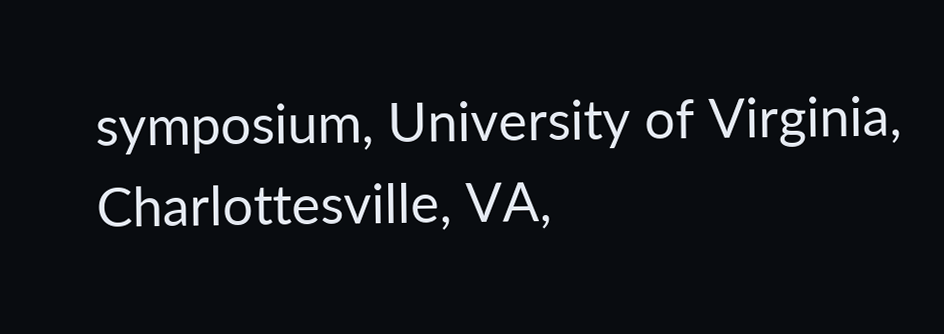symposium, University of Virginia, Charlottesville, VA,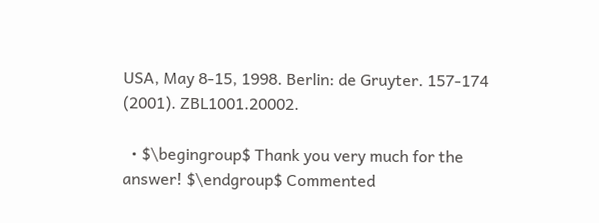USA, May 8-15, 1998. Berlin: de Gruyter. 157-174 (2001). ZBL1001.20002.

  • $\begingroup$ Thank you very much for the answer! $\endgroup$ Commented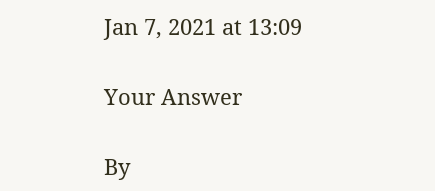Jan 7, 2021 at 13:09

Your Answer

By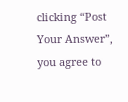clicking “Post Your Answer”, you agree to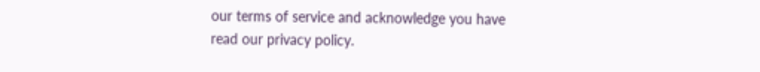our terms of service and acknowledge you have read our privacy policy.